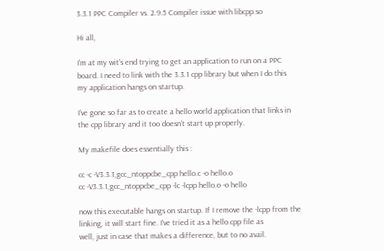3.3.1 PPC Compiler vs. 2.9.5 Compiler issue with libcpp.so

Hi all,

I’m at my wit’s end trying to get an application to run on a PPC
board. I need to link with the 3.3.1 cpp library but when I do this
my application hangs on startup.

I’ve gone so far as to create a hello world application that links in
the cpp library and it too doesn’t start up properly.

My makefile does essentially this :

cc -c -V3.3.1,gcc_ntoppcbe_cpp hello.c -o hello.o
cc -V3.3.1,gcc_ntoppcbe_cpp -lc -lcpp hello.o -o hello

now this executable hangs on startup. If I remove the -lcpp from the
linking, it will start fine. I’ve tried it as a hello.cpp file as
well, just in case that makes a difference, but to no avail.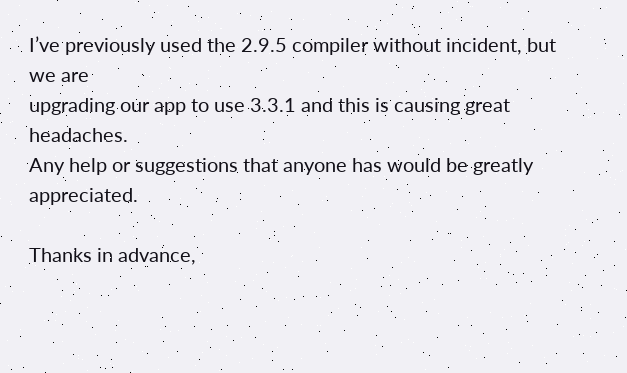I’ve previously used the 2.9.5 compiler without incident, but we are
upgrading our app to use 3.3.1 and this is causing great headaches.
Any help or suggestions that anyone has would be greatly appreciated.

Thanks in advance,